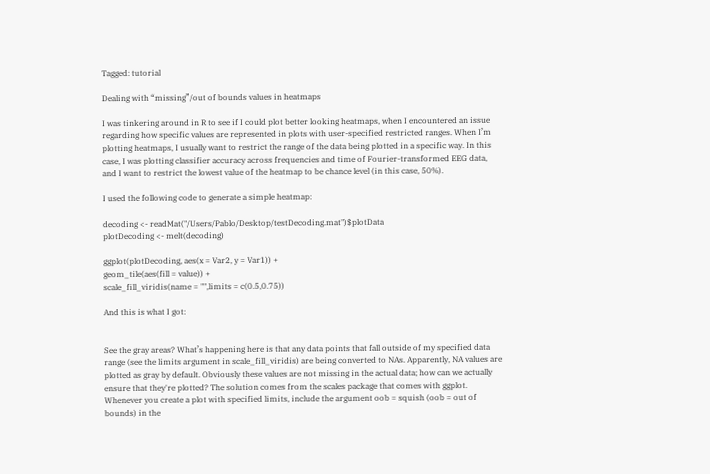Tagged: tutorial

Dealing with “missing”/out of bounds values in heatmaps

I was tinkering around in R to see if I could plot better looking heatmaps, when I encountered an issue regarding how specific values are represented in plots with user-specified restricted ranges. When I’m plotting heatmaps, I usually want to restrict the range of the data being plotted in a specific way. In this case, I was plotting classifier accuracy across frequencies and time of Fourier-transformed EEG data, and I want to restrict the lowest value of the heatmap to be chance level (in this case, 50%).

I used the following code to generate a simple heatmap:

decoding <- readMat("/Users/Pablo/Desktop/testDecoding.mat")$plotData
plotDecoding <- melt(decoding)

ggplot(plotDecoding, aes(x = Var2, y = Var1)) +
geom_tile(aes(fill = value)) +
scale_fill_viridis(name = "",limits = c(0.5,0.75))

And this is what I got:


See the gray areas? What’s happening here is that any data points that fall outside of my specified data range (see the limits argument in scale_fill_viridis) are being converted to NAs. Apparently, NA values are plotted as gray by default. Obviously these values are not missing in the actual data; how can we actually ensure that they're plotted? The solution comes from the scales package that comes with ggplot. Whenever you create a plot with specified limits, include the argument oob = squish (oob = out of bounds) in the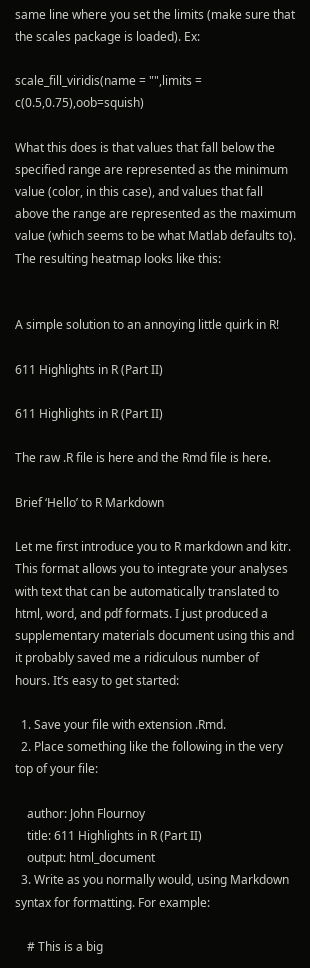same line where you set the limits (make sure that the scales package is loaded). Ex:

scale_fill_viridis(name = "",limits = c(0.5,0.75),oob=squish)

What this does is that values that fall below the specified range are represented as the minimum value (color, in this case), and values that fall above the range are represented as the maximum value (which seems to be what Matlab defaults to). The resulting heatmap looks like this:


A simple solution to an annoying little quirk in R!

611 Highlights in R (Part II)

611 Highlights in R (Part II)

The raw .R file is here and the Rmd file is here.

Brief ‘Hello’ to R Markdown

Let me first introduce you to R markdown and kitr. This format allows you to integrate your analyses with text that can be automatically translated to html, word, and pdf formats. I just produced a supplementary materials document using this and it probably saved me a ridiculous number of hours. It’s easy to get started:

  1. Save your file with extension .Rmd.
  2. Place something like the following in the very top of your file:

    author: John Flournoy
    title: 611 Highlights in R (Part II)
    output: html_document
  3. Write as you normally would, using Markdown syntax for formatting. For example:

    # This is a big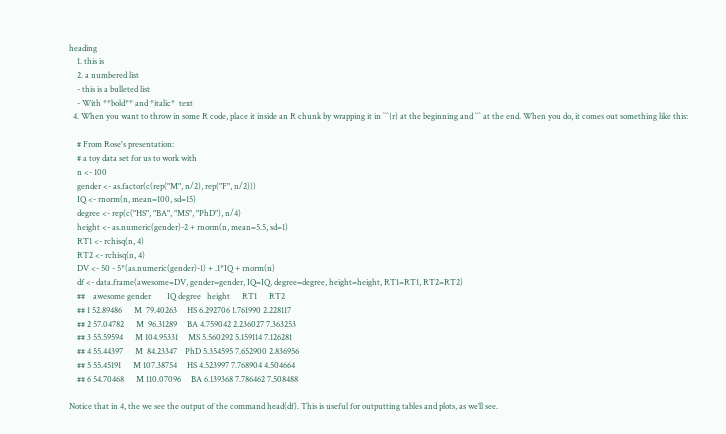heading
    1. this is
    2. a numbered list
    - this is a bulleted list
    - With **bold** and *italic*  text
  4. When you want to throw in some R code, place it inside an R chunk by wrapping it in ```{r} at the beginning and ``` at the end. When you do, it comes out something like this:

    # From Rose's presentation:
    # a toy data set for us to work with
    n <- 100
    gender <- as.factor(c(rep("M", n/2), rep("F", n/2)))
    IQ <- rnorm(n, mean=100, sd=15)
    degree <- rep(c("HS", "BA", "MS", "PhD"), n/4)
    height <- as.numeric(gender)-2 + rnorm(n, mean=5.5, sd=1)
    RT1 <- rchisq(n, 4)
    RT2 <- rchisq(n, 4)
    DV <- 50 - 5*(as.numeric(gender)-1) + .1*IQ + rnorm(n)
    df <- data.frame(awesome=DV, gender=gender, IQ=IQ, degree=degree, height=height, RT1=RT1, RT2=RT2)
    ##    awesome gender        IQ degree   height      RT1      RT2
    ## 1 52.89486      M  79.40263     HS 6.292706 1.761990 2.228117
    ## 2 57.04782      M  96.31289     BA 4.759042 2.236027 7.363253
    ## 3 55.59594      M 104.95331     MS 5.560292 5.159114 7.126281
    ## 4 55.44397      M  84.23347    PhD 5.354595 7.652900 2.836956
    ## 5 55.45191      M 107.38754     HS 4.523997 7.768904 4.504664
    ## 6 54.70468      M 110.07096     BA 6.139368 7.786462 7.508488

Notice that in 4, the we see the output of the command head(df). This is useful for outputting tables and plots, as we’ll see.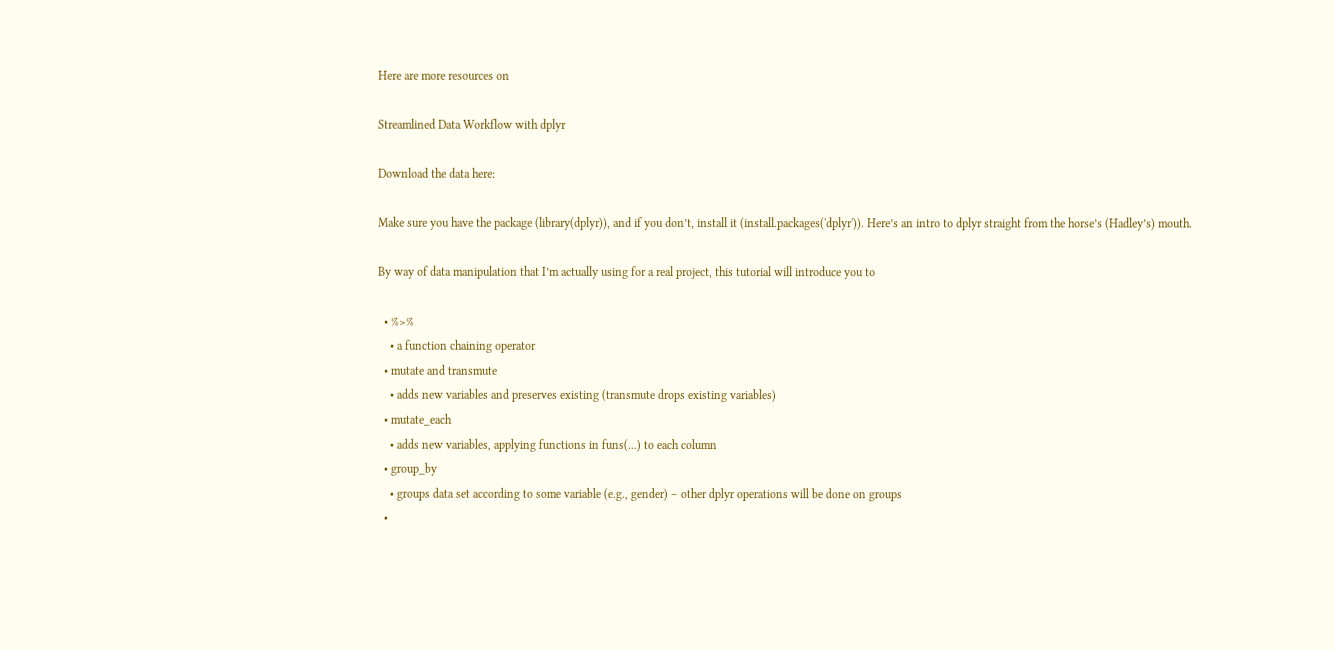Here are more resources on

Streamlined Data Workflow with dplyr

Download the data here:

Make sure you have the package (library(dplyr)), and if you don’t, install it (install.packages('dplyr')). Here’s an intro to dplyr straight from the horse’s (Hadley’s) mouth.

By way of data manipulation that I’m actually using for a real project, this tutorial will introduce you to

  • %>%
    • a function chaining operator
  • mutate and transmute
    • adds new variables and preserves existing (transmute drops existing variables)
  • mutate_each
    • adds new variables, applying functions in funs(...) to each column
  • group_by
    • groups data set according to some variable (e.g., gender) – other dplyr operations will be done on groups
  •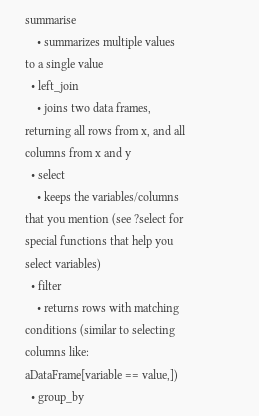summarise
    • summarizes multiple values to a single value
  • left_join
    • joins two data frames, returning all rows from x, and all columns from x and y
  • select
    • keeps the variables/columns that you mention (see ?select for special functions that help you select variables)
  • filter
    • returns rows with matching conditions (similar to selecting columns like: aDataFrame[variable == value,])
  • group_by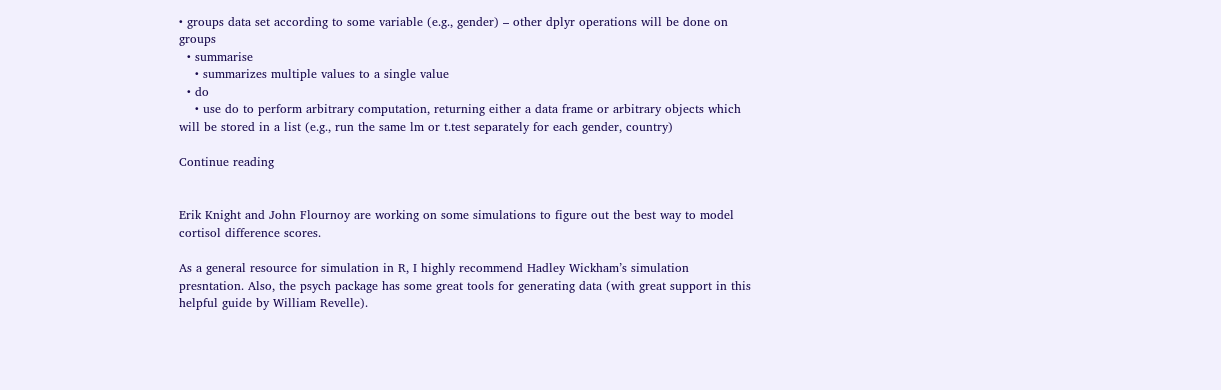• groups data set according to some variable (e.g., gender) – other dplyr operations will be done on groups
  • summarise
    • summarizes multiple values to a single value
  • do
    • use do to perform arbitrary computation, returning either a data frame or arbitrary objects which will be stored in a list (e.g., run the same lm or t.test separately for each gender, country)

Continue reading


Erik Knight and John Flournoy are working on some simulations to figure out the best way to model cortisol difference scores.

As a general resource for simulation in R, I highly recommend Hadley Wickham’s simulation presntation. Also, the psych package has some great tools for generating data (with great support in this helpful guide by William Revelle).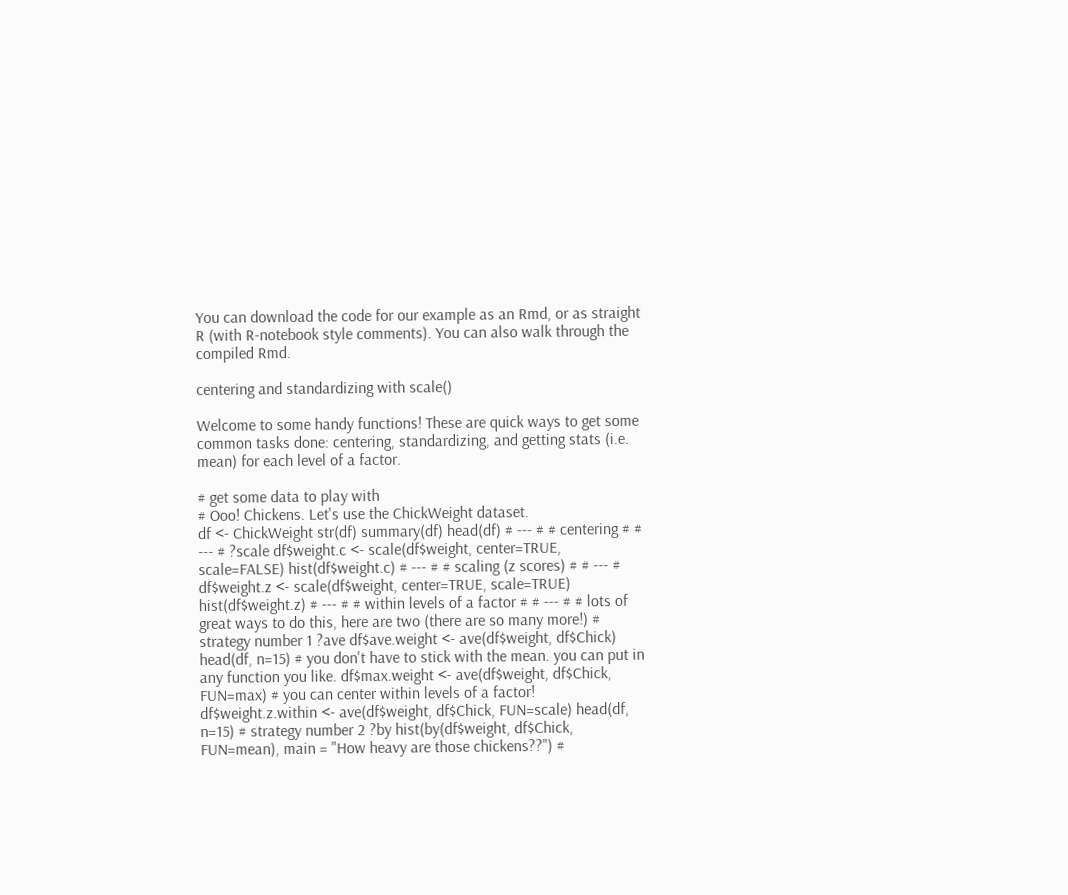You can download the code for our example as an Rmd, or as straight R (with R-notebook style comments). You can also walk through the compiled Rmd.

centering and standardizing with scale()

Welcome to some handy functions! These are quick ways to get some common tasks done: centering, standardizing, and getting stats (i.e. mean) for each level of a factor.

# get some data to play with
# Ooo! Chickens. Let's use the ChickWeight dataset.
df <- ChickWeight str(df) summary(df) head(df) # --- # # centering # # --- # ?scale df$weight.c <- scale(df$weight, center=TRUE, scale=FALSE) hist(df$weight.c) # --- # # scaling (z scores) # # --- # df$weight.z <- scale(df$weight, center=TRUE, scale=TRUE) hist(df$weight.z) # --- # # within levels of a factor # # --- # # lots of great ways to do this, here are two (there are so many more!) # strategy number 1 ?ave df$ave.weight <- ave(df$weight, df$Chick) head(df, n=15) # you don't have to stick with the mean. you can put in any function you like. df$max.weight <- ave(df$weight, df$Chick, FUN=max) # you can center within levels of a factor! df$weight.z.within <- ave(df$weight, df$Chick, FUN=scale) head(df, n=15) # strategy number 2 ?by hist(by(df$weight, df$Chick, FUN=mean), main = "How heavy are those chickens??") #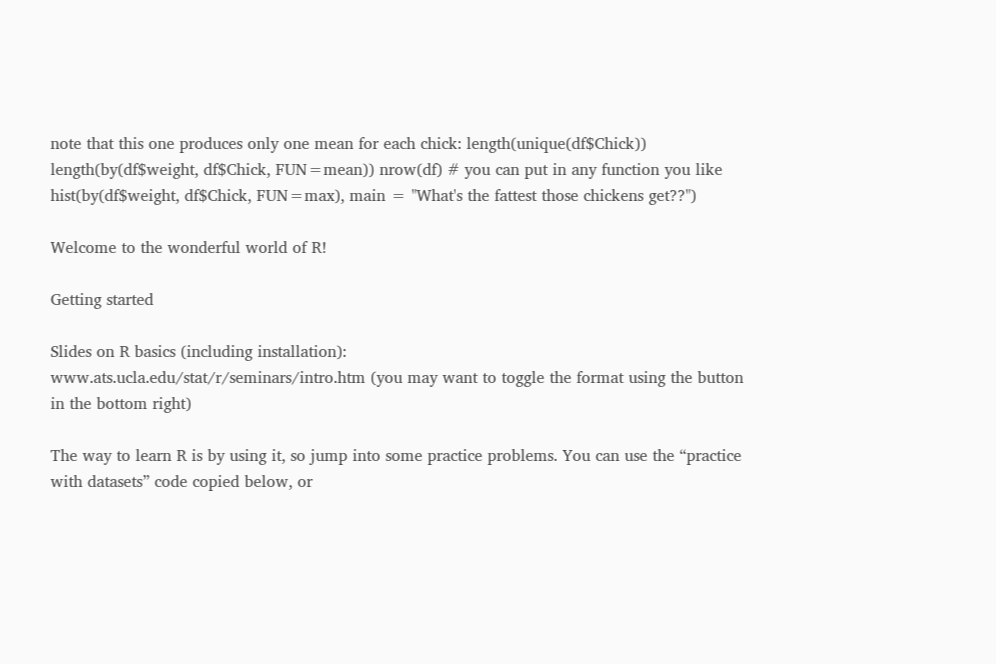note that this one produces only one mean for each chick: length(unique(df$Chick)) length(by(df$weight, df$Chick, FUN=mean)) nrow(df) # you can put in any function you like hist(by(df$weight, df$Chick, FUN=max), main = "What's the fattest those chickens get??")

Welcome to the wonderful world of R!

Getting started

Slides on R basics (including installation):
www.ats.ucla.edu/stat/r/seminars/intro.htm (you may want to toggle the format using the button in the bottom right)

The way to learn R is by using it, so jump into some practice problems. You can use the “practice with datasets” code copied below, or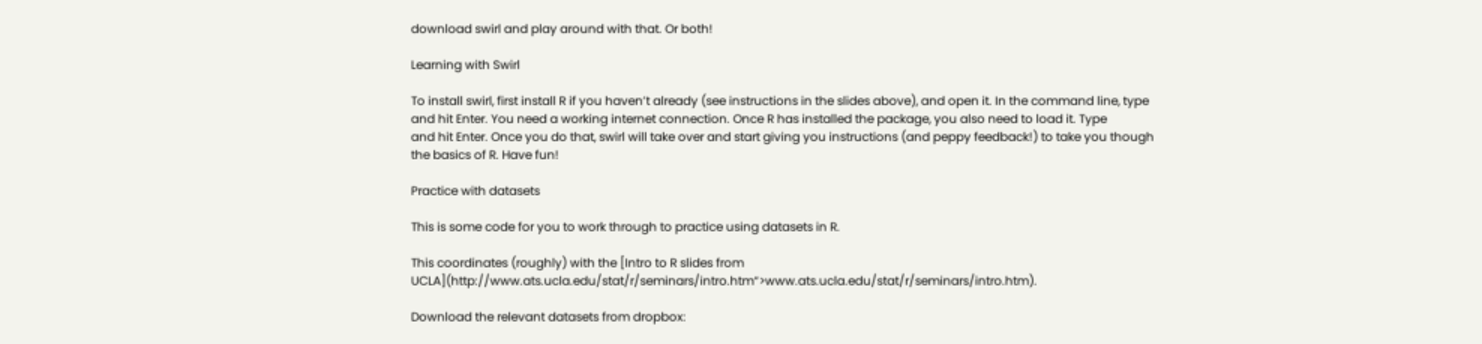download swirl and play around with that. Or both!

Learning with Swirl

To install swirl, first install R if you haven’t already (see instructions in the slides above), and open it. In the command line, type
and hit Enter. You need a working internet connection. Once R has installed the package, you also need to load it. Type
and hit Enter. Once you do that, swirl will take over and start giving you instructions (and peppy feedback!) to take you though the basics of R. Have fun!

Practice with datasets

This is some code for you to work through to practice using datasets in R.

This coordinates (roughly) with the [Intro to R slides from UCLA](http://www.ats.ucla.edu/stat/r/seminars/intro.htm“>www.ats.ucla.edu/stat/r/seminars/intro.htm).

Download the relevant datasets from dropbox: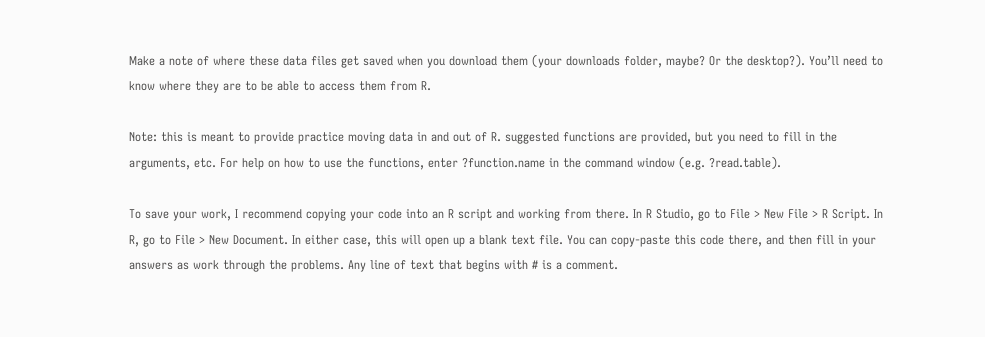Make a note of where these data files get saved when you download them (your downloads folder, maybe? Or the desktop?). You’ll need to know where they are to be able to access them from R.

Note: this is meant to provide practice moving data in and out of R. suggested functions are provided, but you need to fill in the arguments, etc. For help on how to use the functions, enter ?function.name in the command window (e.g. ?read.table).

To save your work, I recommend copying your code into an R script and working from there. In R Studio, go to File > New File > R Script. In R, go to File > New Document. In either case, this will open up a blank text file. You can copy-paste this code there, and then fill in your answers as work through the problems. Any line of text that begins with # is a comment.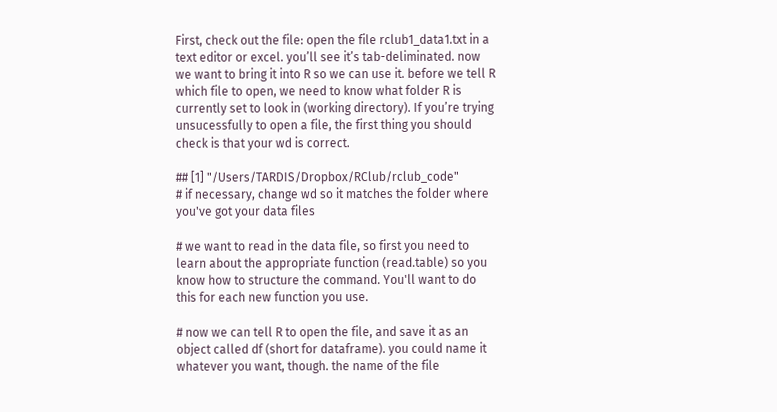First, check out the file: open the file rclub1_data1.txt in a text editor or excel. you’ll see it’s tab-deliminated. now we want to bring it into R so we can use it. before we tell R which file to open, we need to know what folder R is currently set to look in (working directory). If you’re trying unsucessfully to open a file, the first thing you should check is that your wd is correct.

## [1] "/Users/TARDIS/Dropbox/RClub/rclub_code"
# if necessary, change wd so it matches the folder where you've got your data files

# we want to read in the data file, so first you need to learn about the appropriate function (read.table) so you know how to structure the command. You'll want to do this for each new function you use.

# now we can tell R to open the file, and save it as an object called df (short for dataframe). you could name it whatever you want, though. the name of the file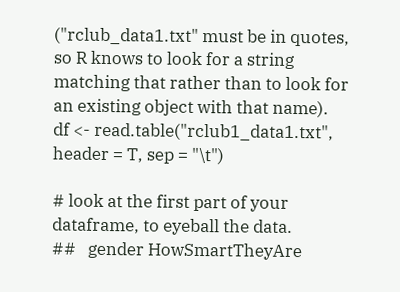("rclub_data1.txt" must be in quotes, so R knows to look for a string matching that rather than to look for an existing object with that name).
df <- read.table("rclub1_data1.txt", header = T, sep = "\t")

# look at the first part of your dataframe, to eyeball the data.
##   gender HowSmartTheyAre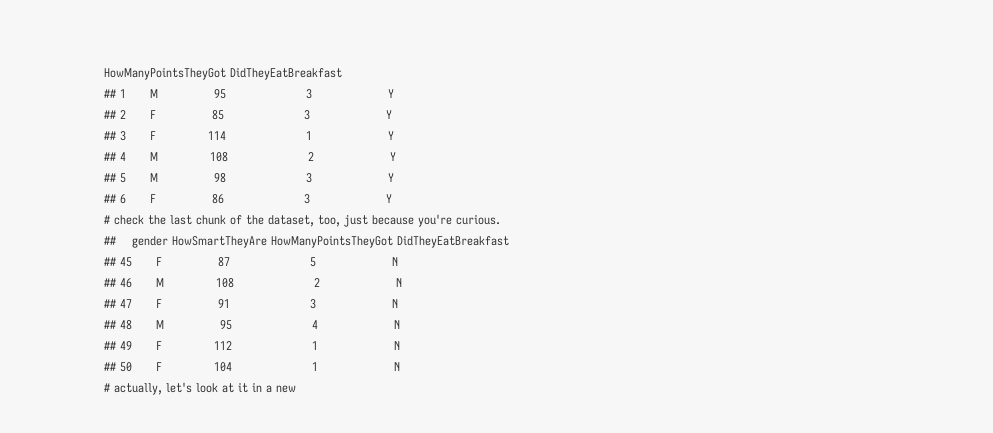HowManyPointsTheyGot DidTheyEatBreakfast
## 1      M              95                    3                   Y
## 2      F              85                    3                   Y
## 3      F             114                    1                   Y
## 4      M             108                    2                   Y
## 5      M              98                    3                   Y
## 6      F              86                    3                   Y
# check the last chunk of the dataset, too, just because you're curious.
##    gender HowSmartTheyAre HowManyPointsTheyGot DidTheyEatBreakfast
## 45      F              87                    5                   N
## 46      M             108                    2                   N
## 47      F              91                    3                   N
## 48      M              95                    4                   N
## 49      F             112                    1                   N
## 50      F             104                    1                   N
# actually, let's look at it in a new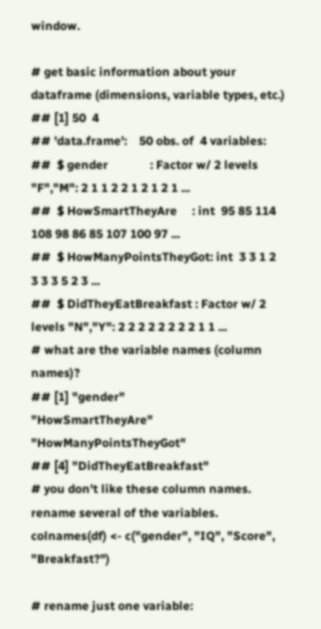window.

# get basic information about your dataframe (dimensions, variable types, etc.)
## [1] 50  4
## 'data.frame':    50 obs. of  4 variables:
##  $ gender              : Factor w/ 2 levels "F","M": 2 1 1 2 2 1 2 1 2 1 ...
##  $ HowSmartTheyAre     : int  95 85 114 108 98 86 85 107 100 97 ...
##  $ HowManyPointsTheyGot: int  3 3 1 2 3 3 3 5 2 3 ...
##  $ DidTheyEatBreakfast : Factor w/ 2 levels "N","Y": 2 2 2 2 2 2 2 2 1 1 ...
# what are the variable names (column names)?
## [1] "gender"               "HowSmartTheyAre"      "HowManyPointsTheyGot"
## [4] "DidTheyEatBreakfast"
# you don't like these column names. rename several of the variables.
colnames(df) <- c("gender", "IQ", "Score", "Breakfast?")

# rename just one variable: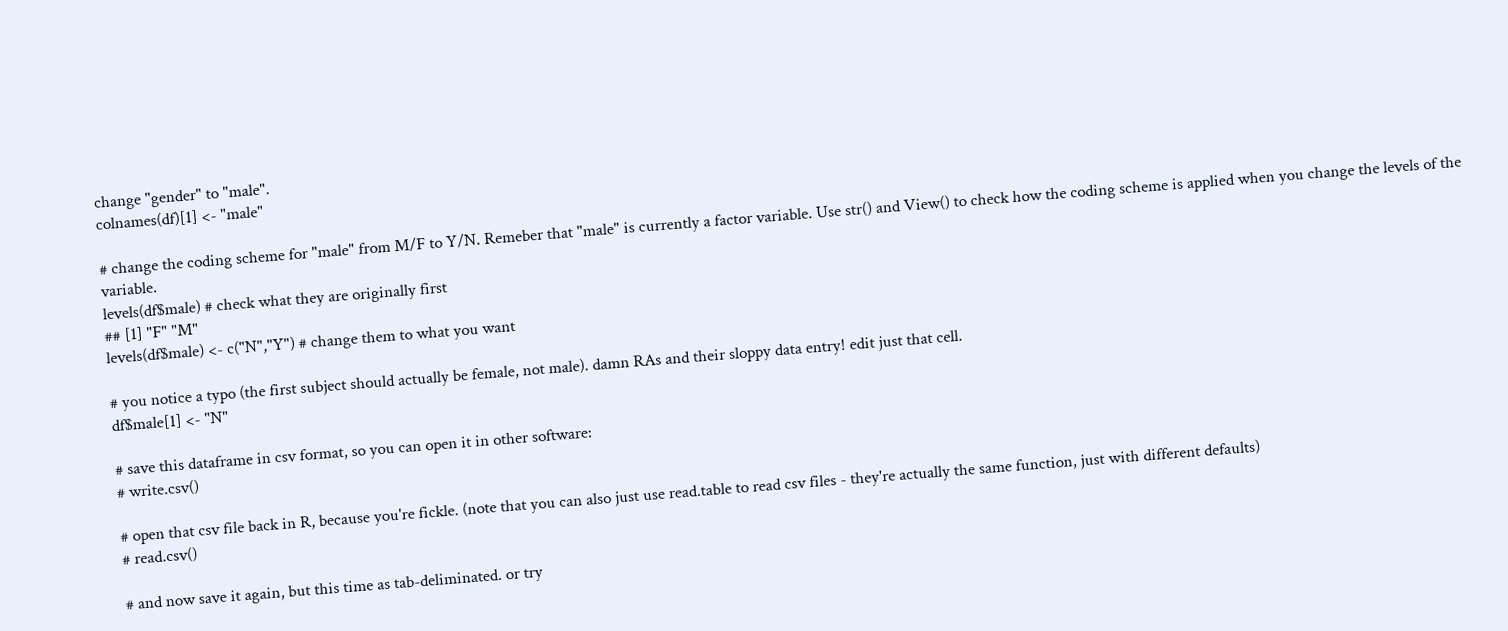change "gender" to "male".
colnames(df)[1] <- "male"

# change the coding scheme for "male" from M/F to Y/N. Remeber that "male" is currently a factor variable. Use str() and View() to check how the coding scheme is applied when you change the levels of the variable.
levels(df$male) # check what they are originally first
## [1] "F" "M"
levels(df$male) <- c("N","Y") # change them to what you want

# you notice a typo (the first subject should actually be female, not male). damn RAs and their sloppy data entry! edit just that cell.
df$male[1] <- "N"

# save this dataframe in csv format, so you can open it in other software:
# write.csv()

# open that csv file back in R, because you're fickle. (note that you can also just use read.table to read csv files - they're actually the same function, just with different defaults)
# read.csv()

# and now save it again, but this time as tab-deliminated. or try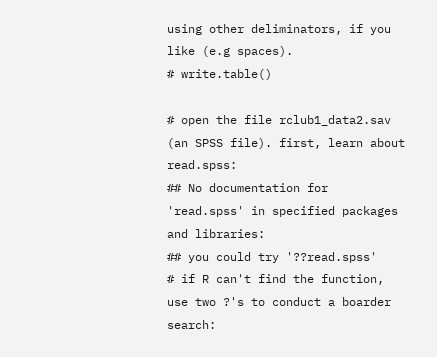using other deliminators, if you like (e.g spaces).
# write.table()

# open the file rclub1_data2.sav (an SPSS file). first, learn about read.spss:
## No documentation for 'read.spss' in specified packages and libraries:
## you could try '??read.spss'
# if R can't find the function, use two ?'s to conduct a boarder search: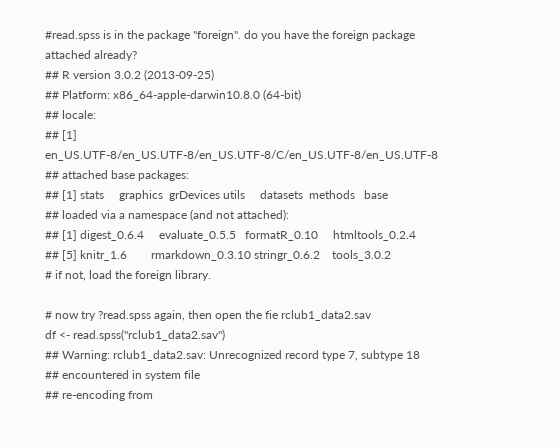#read.spss is in the package "foreign". do you have the foreign package attached already?
## R version 3.0.2 (2013-09-25)
## Platform: x86_64-apple-darwin10.8.0 (64-bit)
## locale:
## [1] en_US.UTF-8/en_US.UTF-8/en_US.UTF-8/C/en_US.UTF-8/en_US.UTF-8
## attached base packages:
## [1] stats     graphics  grDevices utils     datasets  methods   base
## loaded via a namespace (and not attached):
## [1] digest_0.6.4     evaluate_0.5.5   formatR_0.10     htmltools_0.2.4
## [5] knitr_1.6        rmarkdown_0.3.10 stringr_0.6.2    tools_3.0.2
# if not, load the foreign library.

# now try ?read.spss again, then open the fie rclub1_data2.sav
df <- read.spss("rclub1_data2.sav")
## Warning: rclub1_data2.sav: Unrecognized record type 7, subtype 18
## encountered in system file
## re-encoding from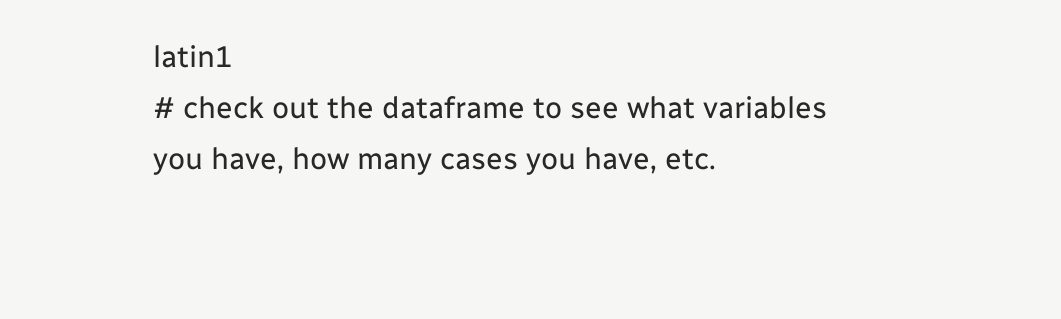latin1
# check out the dataframe to see what variables you have, how many cases you have, etc.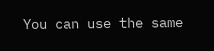You can use the same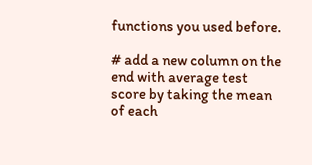functions you used before.

# add a new column on the end with average test score by taking the mean of each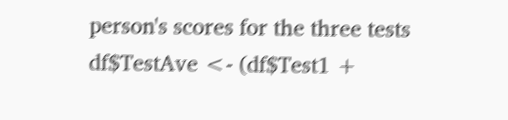person's scores for the three tests
df$TestAve <- (df$Test1 +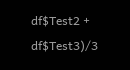df$Test2 + df$Test3)/3